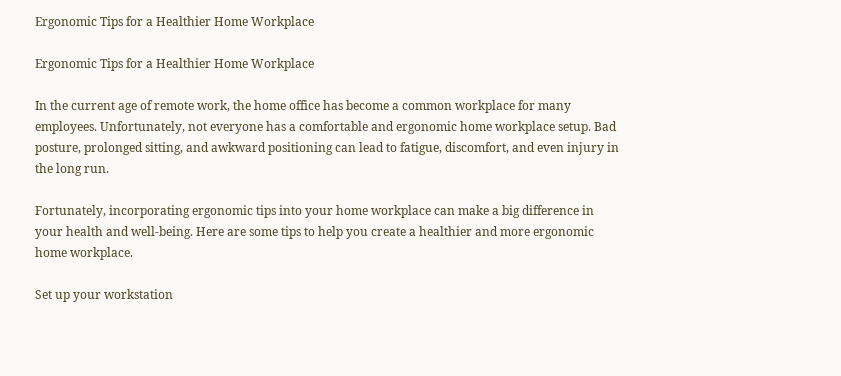Ergonomic Tips for a Healthier Home Workplace

Ergonomic Tips for a Healthier Home Workplace

In the current age of remote work, the home office has become a common workplace for many employees. Unfortunately, not everyone has a comfortable and ergonomic home workplace setup. Bad posture, prolonged sitting, and awkward positioning can lead to fatigue, discomfort, and even injury in the long run.

Fortunately, incorporating ergonomic tips into your home workplace can make a big difference in your health and well-being. Here are some tips to help you create a healthier and more ergonomic home workplace.

Set up your workstation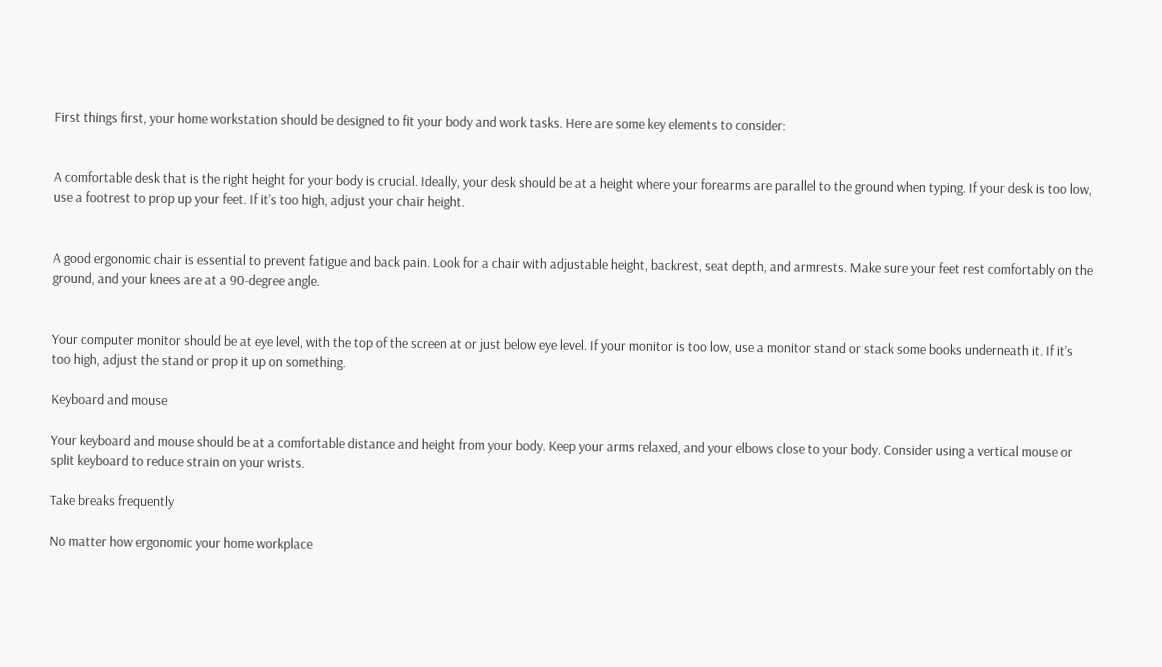First things first, your home workstation should be designed to fit your body and work tasks. Here are some key elements to consider:


A comfortable desk that is the right height for your body is crucial. Ideally, your desk should be at a height where your forearms are parallel to the ground when typing. If your desk is too low, use a footrest to prop up your feet. If it’s too high, adjust your chair height.


A good ergonomic chair is essential to prevent fatigue and back pain. Look for a chair with adjustable height, backrest, seat depth, and armrests. Make sure your feet rest comfortably on the ground, and your knees are at a 90-degree angle.


Your computer monitor should be at eye level, with the top of the screen at or just below eye level. If your monitor is too low, use a monitor stand or stack some books underneath it. If it’s too high, adjust the stand or prop it up on something.

Keyboard and mouse

Your keyboard and mouse should be at a comfortable distance and height from your body. Keep your arms relaxed, and your elbows close to your body. Consider using a vertical mouse or split keyboard to reduce strain on your wrists.

Take breaks frequently

No matter how ergonomic your home workplace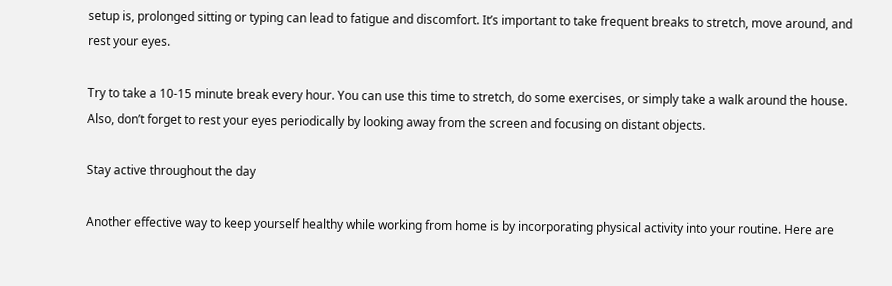setup is, prolonged sitting or typing can lead to fatigue and discomfort. It’s important to take frequent breaks to stretch, move around, and rest your eyes.

Try to take a 10-15 minute break every hour. You can use this time to stretch, do some exercises, or simply take a walk around the house. Also, don’t forget to rest your eyes periodically by looking away from the screen and focusing on distant objects.

Stay active throughout the day

Another effective way to keep yourself healthy while working from home is by incorporating physical activity into your routine. Here are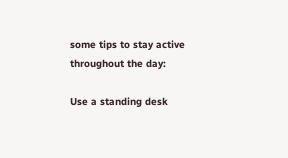some tips to stay active throughout the day:

Use a standing desk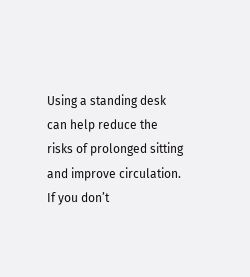Using a standing desk can help reduce the risks of prolonged sitting and improve circulation. If you don’t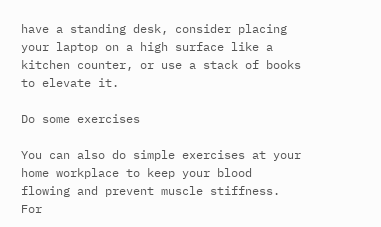have a standing desk, consider placing your laptop on a high surface like a kitchen counter, or use a stack of books to elevate it.

Do some exercises

You can also do simple exercises at your home workplace to keep your blood flowing and prevent muscle stiffness. For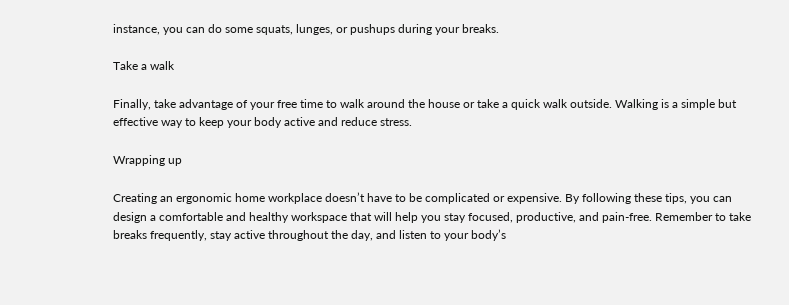instance, you can do some squats, lunges, or pushups during your breaks.

Take a walk

Finally, take advantage of your free time to walk around the house or take a quick walk outside. Walking is a simple but effective way to keep your body active and reduce stress.

Wrapping up

Creating an ergonomic home workplace doesn’t have to be complicated or expensive. By following these tips, you can design a comfortable and healthy workspace that will help you stay focused, productive, and pain-free. Remember to take breaks frequently, stay active throughout the day, and listen to your body’s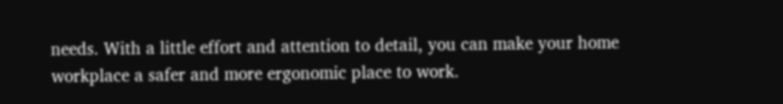needs. With a little effort and attention to detail, you can make your home workplace a safer and more ergonomic place to work.